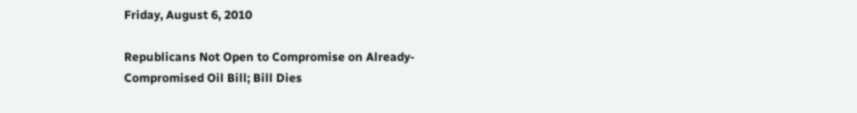Friday, August 6, 2010

Republicans Not Open to Compromise on Already-Compromised Oil Bill; Bill Dies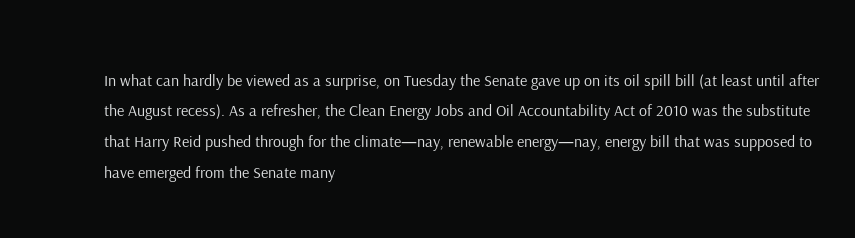In what can hardly be viewed as a surprise, on Tuesday the Senate gave up on its oil spill bill (at least until after the August recess). As a refresher, the Clean Energy Jobs and Oil Accountability Act of 2010 was the substitute that Harry Reid pushed through for the climate—nay, renewable energy—nay, energy bill that was supposed to have emerged from the Senate many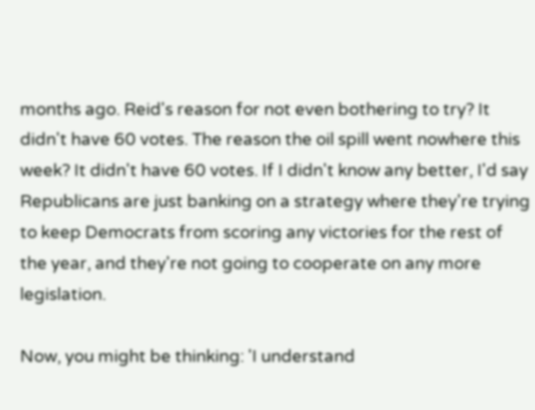months ago. Reid's reason for not even bothering to try? It didn't have 60 votes. The reason the oil spill went nowhere this week? It didn't have 60 votes. If I didn't know any better, I'd say Republicans are just banking on a strategy where they're trying to keep Democrats from scoring any victories for the rest of the year, and they're not going to cooperate on any more legislation.

Now, you might be thinking: 'I understand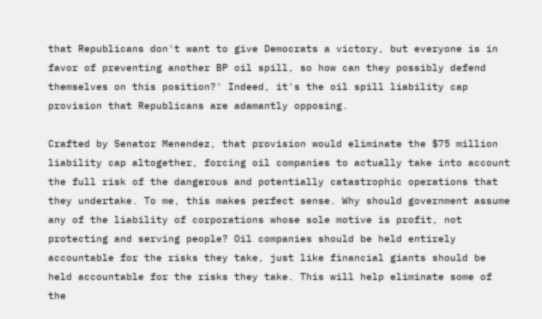that Republicans don't want to give Democrats a victory, but everyone is in favor of preventing another BP oil spill, so how can they possibly defend themselves on this position?' Indeed, it's the oil spill liability cap provision that Republicans are adamantly opposing.

Crafted by Senator Menendez, that provision would eliminate the $75 million liability cap altogether, forcing oil companies to actually take into account the full risk of the dangerous and potentially catastrophic operations that they undertake. To me, this makes perfect sense. Why should government assume any of the liability of corporations whose sole motive is profit, not protecting and serving people? Oil companies should be held entirely accountable for the risks they take, just like financial giants should be held accountable for the risks they take. This will help eliminate some of the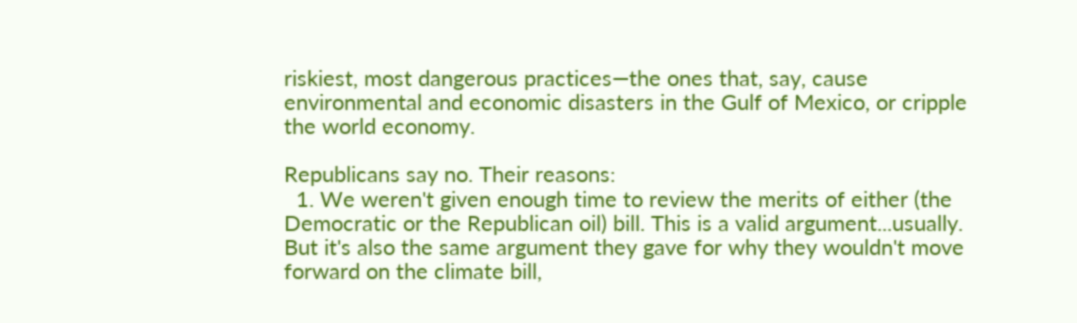riskiest, most dangerous practices—the ones that, say, cause environmental and economic disasters in the Gulf of Mexico, or cripple the world economy.

Republicans say no. Their reasons:
  1. We weren't given enough time to review the merits of either (the Democratic or the Republican oil) bill. This is a valid argument...usually. But it's also the same argument they gave for why they wouldn't move forward on the climate bill,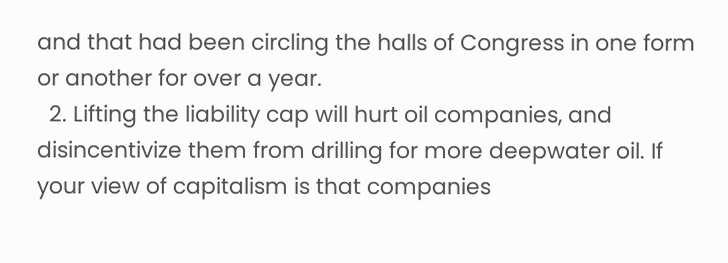and that had been circling the halls of Congress in one form or another for over a year.
  2. Lifting the liability cap will hurt oil companies, and disincentivize them from drilling for more deepwater oil. If your view of capitalism is that companies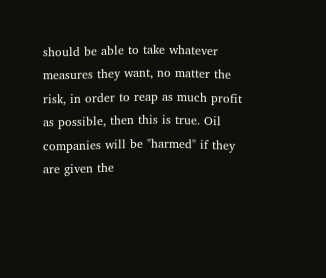should be able to take whatever measures they want, no matter the risk, in order to reap as much profit as possible, then this is true. Oil companies will be "harmed" if they are given the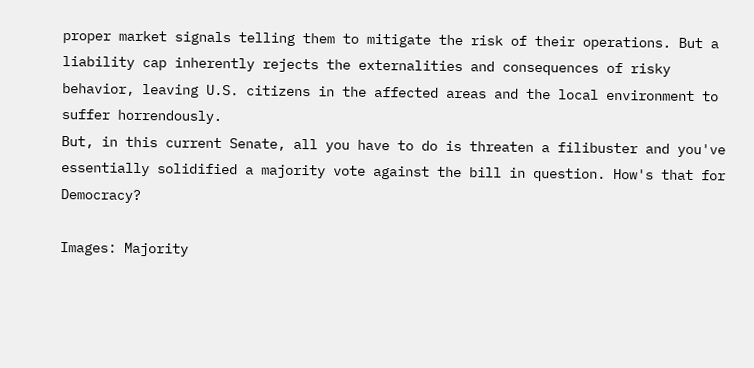proper market signals telling them to mitigate the risk of their operations. But a liability cap inherently rejects the externalities and consequences of risky behavior, leaving U.S. citizens in the affected areas and the local environment to suffer horrendously.
But, in this current Senate, all you have to do is threaten a filibuster and you've essentially solidified a majority vote against the bill in question. How's that for Democracy?

Images: Majority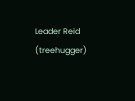Leader Reid (treehugger)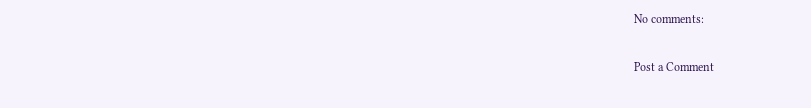No comments:

Post a Comment